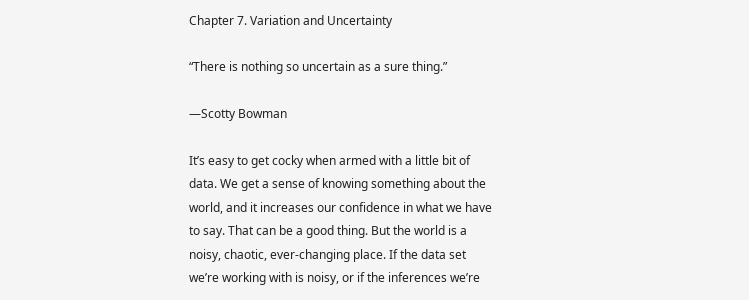Chapter 7. Variation and Uncertainty

“There is nothing so uncertain as a sure thing.”

—Scotty Bowman

It’s easy to get cocky when armed with a little bit of data. We get a sense of knowing something about the world, and it increases our confidence in what we have to say. That can be a good thing. But the world is a noisy, chaotic, ever-changing place. If the data set we’re working with is noisy, or if the inferences we’re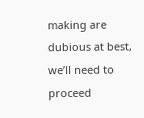making are dubious at best, we’ll need to proceed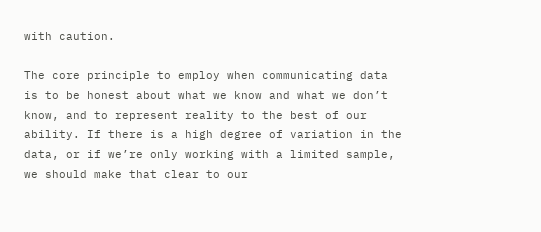with caution.

The core principle to employ when communicating data is to be honest about what we know and what we don’t know, and to represent reality to the best of our ability. If there is a high degree of variation in the data, or if we’re only working with a limited sample, we should make that clear to our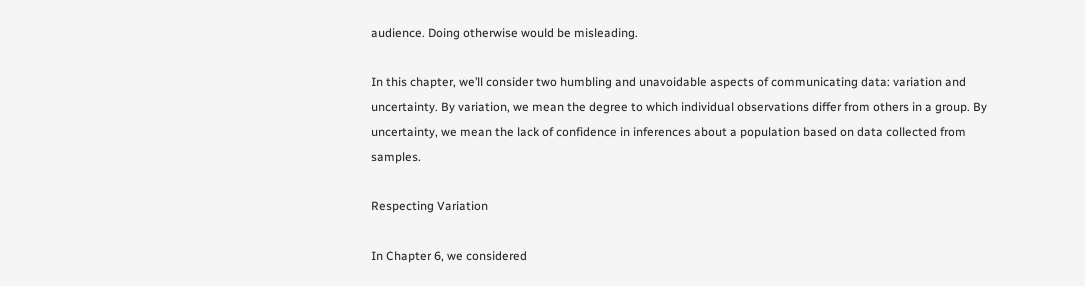audience. Doing otherwise would be misleading.

In this chapter, we’ll consider two humbling and unavoidable aspects of communicating data: variation and uncertainty. By variation, we mean the degree to which individual observations differ from others in a group. By uncertainty, we mean the lack of confidence in inferences about a population based on data collected from samples.

Respecting Variation

In Chapter 6, we considered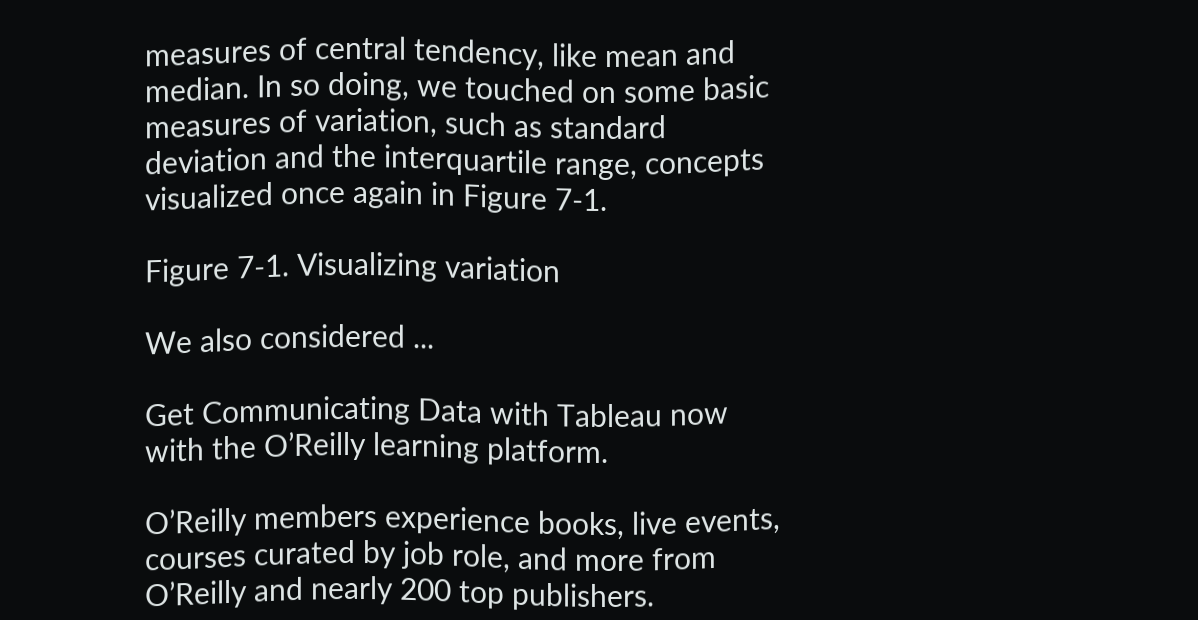measures of central tendency, like mean and median. In so doing, we touched on some basic measures of variation, such as standard deviation and the interquartile range, concepts visualized once again in Figure 7-1.

Figure 7-1. Visualizing variation

We also considered ...

Get Communicating Data with Tableau now with the O’Reilly learning platform.

O’Reilly members experience books, live events, courses curated by job role, and more from O’Reilly and nearly 200 top publishers.